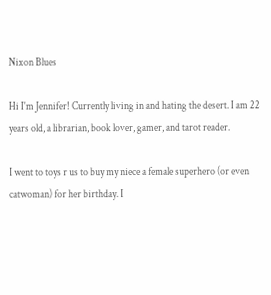Nixon Blues

Hi I'm Jennifer! Currently living in and hating the desert. I am 22 years old, a librarian, book lover, gamer, and tarot reader.

I went to toys r us to buy my niece a female superhero (or even catwoman) for her birthday. I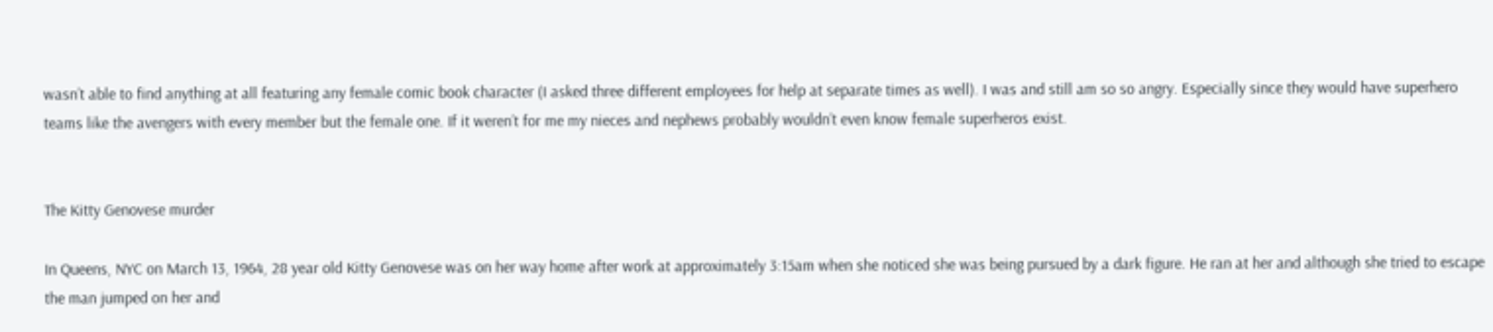wasn’t able to find anything at all featuring any female comic book character (I asked three different employees for help at separate times as well). I was and still am so so angry. Especially since they would have superhero teams like the avengers with every member but the female one. If it weren’t for me my nieces and nephews probably wouldn’t even know female superheros exist.


The Kitty Genovese murder

In Queens, NYC on March 13, 1964, 28 year old Kitty Genovese was on her way home after work at approximately 3:15am when she noticed she was being pursued by a dark figure. He ran at her and although she tried to escape the man jumped on her and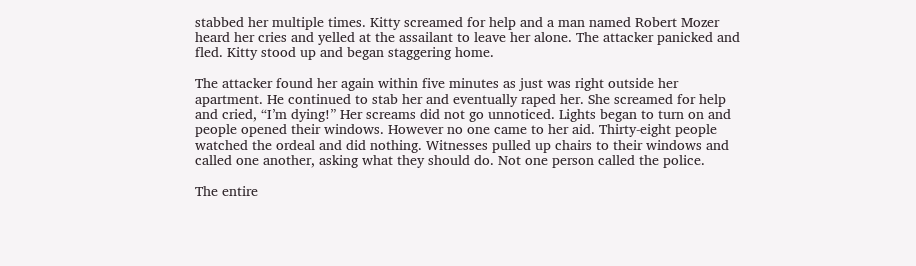stabbed her multiple times. Kitty screamed for help and a man named Robert Mozer heard her cries and yelled at the assailant to leave her alone. The attacker panicked and fled. Kitty stood up and began staggering home.

The attacker found her again within five minutes as just was right outside her apartment. He continued to stab her and eventually raped her. She screamed for help and cried, “I’m dying!” Her screams did not go unnoticed. Lights began to turn on and people opened their windows. However no one came to her aid. Thirty-eight people watched the ordeal and did nothing. Witnesses pulled up chairs to their windows and called one another, asking what they should do. Not one person called the police.

The entire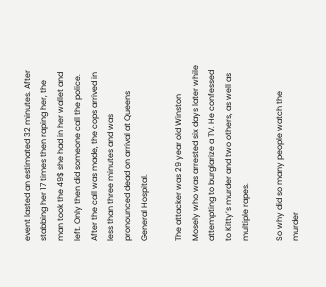event lasted an estimated 32 minutes. After stabbing her 17 times then raping her, the man took the 49$ she had in her wallet and left. Only then did someone call the police. After the call was made, the cops arrived in less than three minutes and was pronounced dead on arrival at Queens General Hospital.

The attacker was 29 year old Winston Mosely who was arrested six days later while attempting to burglarize a TV. He confessed to Kitty’s murder and two others, as well as multiple rapes.

So why did so many people watch the murder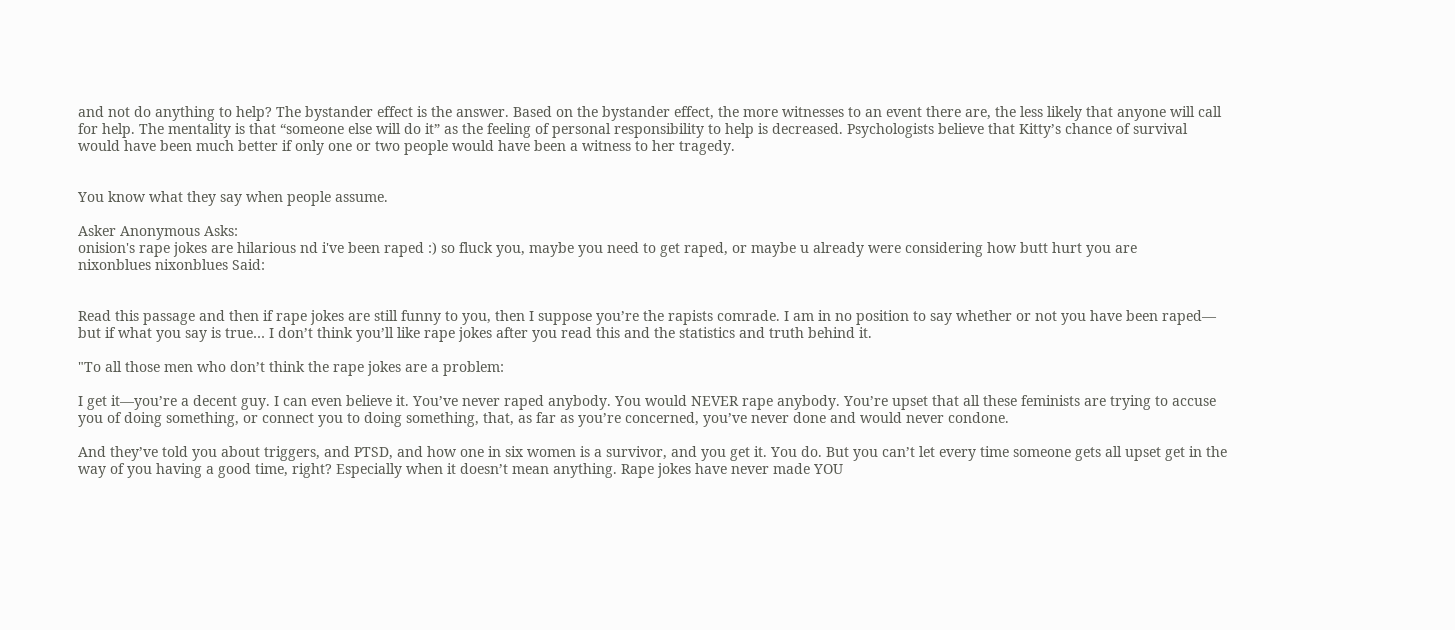and not do anything to help? The bystander effect is the answer. Based on the bystander effect, the more witnesses to an event there are, the less likely that anyone will call for help. The mentality is that “someone else will do it” as the feeling of personal responsibility to help is decreased. Psychologists believe that Kitty’s chance of survival would have been much better if only one or two people would have been a witness to her tragedy.


You know what they say when people assume.

Asker Anonymous Asks:
onision's rape jokes are hilarious nd i've been raped :) so fluck you, maybe you need to get raped, or maybe u already were considering how butt hurt you are
nixonblues nixonblues Said:


Read this passage and then if rape jokes are still funny to you, then I suppose you’re the rapists comrade. I am in no position to say whether or not you have been raped— but if what you say is true… I don’t think you’ll like rape jokes after you read this and the statistics and truth behind it.

"To all those men who don’t think the rape jokes are a problem:

I get it—you’re a decent guy. I can even believe it. You’ve never raped anybody. You would NEVER rape anybody. You’re upset that all these feminists are trying to accuse you of doing something, or connect you to doing something, that, as far as you’re concerned, you’ve never done and would never condone.

And they’ve told you about triggers, and PTSD, and how one in six women is a survivor, and you get it. You do. But you can’t let every time someone gets all upset get in the way of you having a good time, right? Especially when it doesn’t mean anything. Rape jokes have never made YOU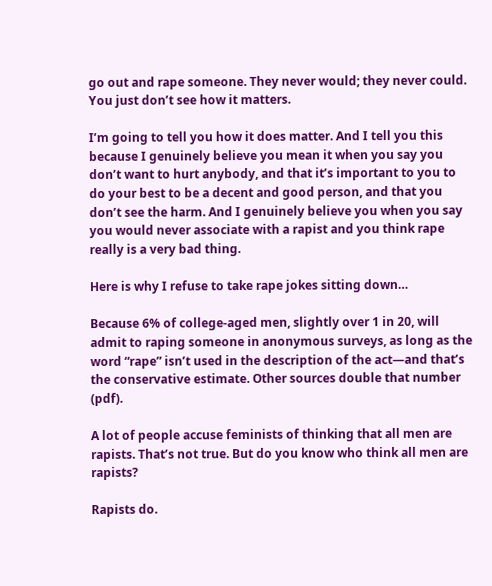go out and rape someone. They never would; they never could. You just don’t see how it matters.

I’m going to tell you how it does matter. And I tell you this because I genuinely believe you mean it when you say you don’t want to hurt anybody, and that it’s important to you to do your best to be a decent and good person, and that you don’t see the harm. And I genuinely believe you when you say you would never associate with a rapist and you think rape really is a very bad thing.

Here is why I refuse to take rape jokes sitting down…

Because 6% of college-aged men, slightly over 1 in 20, will admit to raping someone in anonymous surveys, as long as the word “rape” isn’t used in the description of the act—and that’s the conservative estimate. Other sources double that number (pdf).

A lot of people accuse feminists of thinking that all men are rapists. That’s not true. But do you know who think all men are rapists?

Rapists do.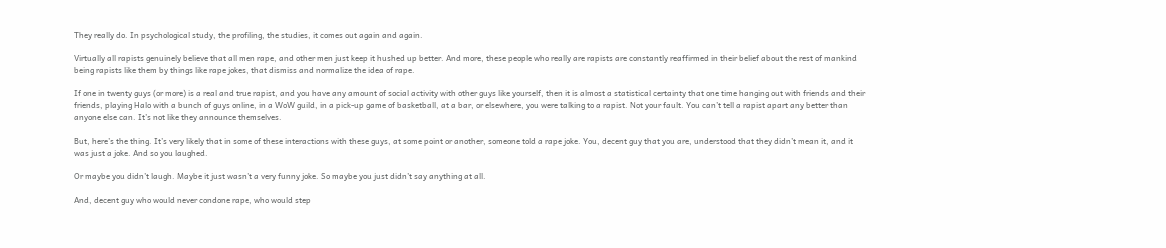They really do. In psychological study, the profiling, the studies, it comes out again and again.

Virtually all rapists genuinely believe that all men rape, and other men just keep it hushed up better. And more, these people who really are rapists are constantly reaffirmed in their belief about the rest of mankind being rapists like them by things like rape jokes, that dismiss and normalize the idea of rape.

If one in twenty guys (or more) is a real and true rapist, and you have any amount of social activity with other guys like yourself, then it is almost a statistical certainty that one time hanging out with friends and their friends, playing Halo with a bunch of guys online, in a WoW guild, in a pick-up game of basketball, at a bar, or elsewhere, you were talking to a rapist. Not your fault. You can’t tell a rapist apart any better than anyone else can. It’s not like they announce themselves.

But, here’s the thing. It’s very likely that in some of these interactions with these guys, at some point or another, someone told a rape joke. You, decent guy that you are, understood that they didn’t mean it, and it was just a joke. And so you laughed.

Or maybe you didn’t laugh. Maybe it just wasn’t a very funny joke. So maybe you just didn’t say anything at all.

And, decent guy who would never condone rape, who would step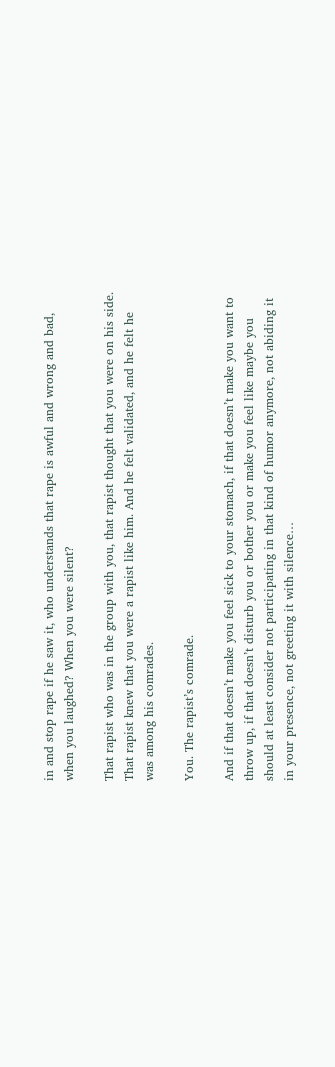in and stop rape if he saw it, who understands that rape is awful and wrong and bad, when you laughed? When you were silent?

That rapist who was in the group with you, that rapist thought that you were on his side. That rapist knew that you were a rapist like him. And he felt validated, and he felt he was among his comrades.

You. The rapist’s comrade.

And if that doesn’t make you feel sick to your stomach, if that doesn’t make you want to throw up, if that doesn’t disturb you or bother you or make you feel like maybe you should at least consider not participating in that kind of humor anymore, not abiding it in your presence, not greeting it with silence…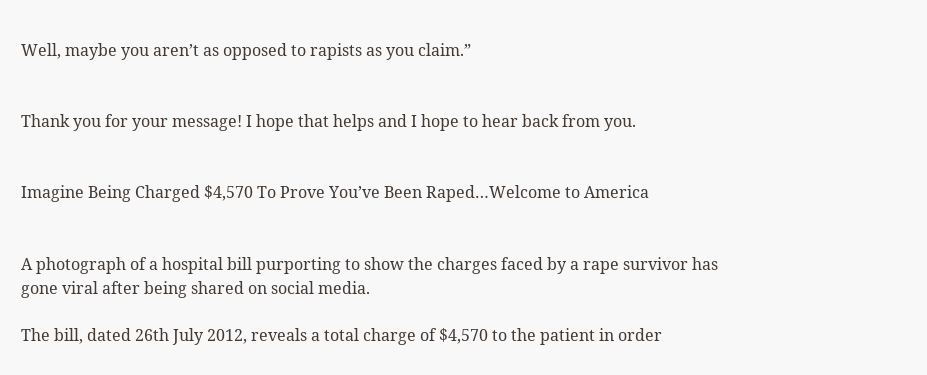Well, maybe you aren’t as opposed to rapists as you claim.”


Thank you for your message! I hope that helps and I hope to hear back from you.


Imagine Being Charged $4,570 To Prove You’ve Been Raped…Welcome to America


A photograph of a hospital bill purporting to show the charges faced by a rape survivor has gone viral after being shared on social media.

The bill, dated 26th July 2012, reveals a total charge of $4,570 to the patient in order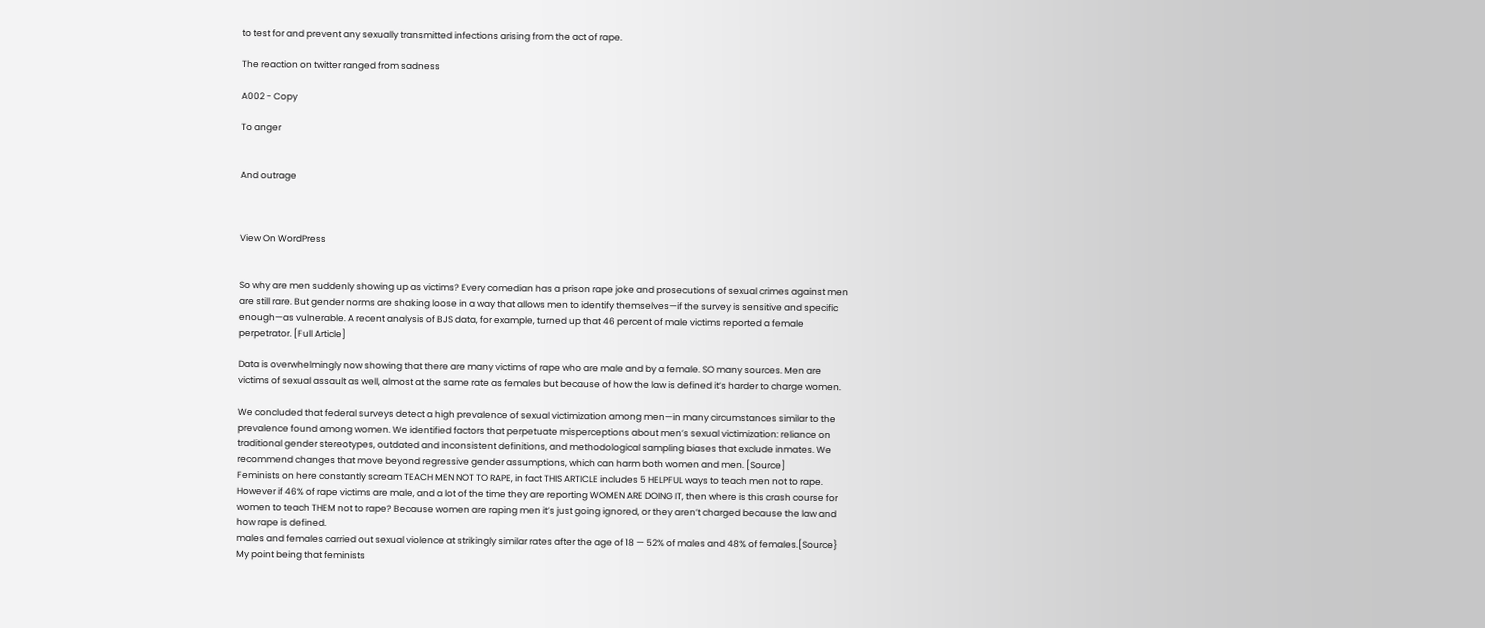to test for and prevent any sexually transmitted infections arising from the act of rape.

The reaction on twitter ranged from sadness

A002 - Copy

To anger


And outrage



View On WordPress


So why are men suddenly showing up as victims? Every comedian has a prison rape joke and prosecutions of sexual crimes against men are still rare. But gender norms are shaking loose in a way that allows men to identify themselves—if the survey is sensitive and specific enough—as vulnerable. A recent analysis of BJS data, for example, turned up that 46 percent of male victims reported a female perpetrator. [Full Article]

Data is overwhelmingly now showing that there are many victims of rape who are male and by a female. SO many sources. Men are victims of sexual assault as well, almost at the same rate as females but because of how the law is defined it’s harder to charge women.

We concluded that federal surveys detect a high prevalence of sexual victimization among men—in many circumstances similar to the prevalence found among women. We identified factors that perpetuate misperceptions about men’s sexual victimization: reliance on traditional gender stereotypes, outdated and inconsistent definitions, and methodological sampling biases that exclude inmates. We recommend changes that move beyond regressive gender assumptions, which can harm both women and men. [Source]
Feminists on here constantly scream TEACH MEN NOT TO RAPE, in fact THIS ARTICLE includes 5 HELPFUL ways to teach men not to rape. However if 46% of rape victims are male, and a lot of the time they are reporting WOMEN ARE DOING IT, then where is this crash course for women to teach THEM not to rape? Because women are raping men it’s just going ignored, or they aren’t charged because the law and how rape is defined.
males and females carried out sexual violence at strikingly similar rates after the age of 18 — 52% of males and 48% of females.[Source}
My point being that feminists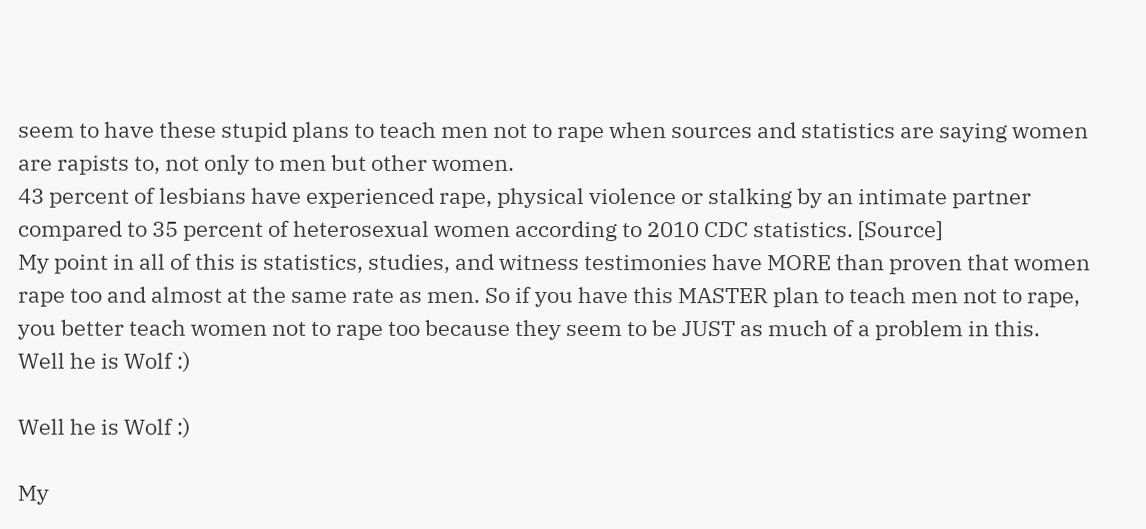seem to have these stupid plans to teach men not to rape when sources and statistics are saying women are rapists to, not only to men but other women.
43 percent of lesbians have experienced rape, physical violence or stalking by an intimate partner compared to 35 percent of heterosexual women according to 2010 CDC statistics. [Source]
My point in all of this is statistics, studies, and witness testimonies have MORE than proven that women rape too and almost at the same rate as men. So if you have this MASTER plan to teach men not to rape, you better teach women not to rape too because they seem to be JUST as much of a problem in this.
Well he is Wolf :)

Well he is Wolf :)

My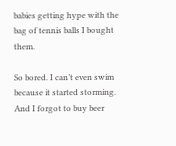babies getting hype with the bag of tennis balls I bought them.

So bored. I can’t even swim because it started storming. And I forgot to buy beer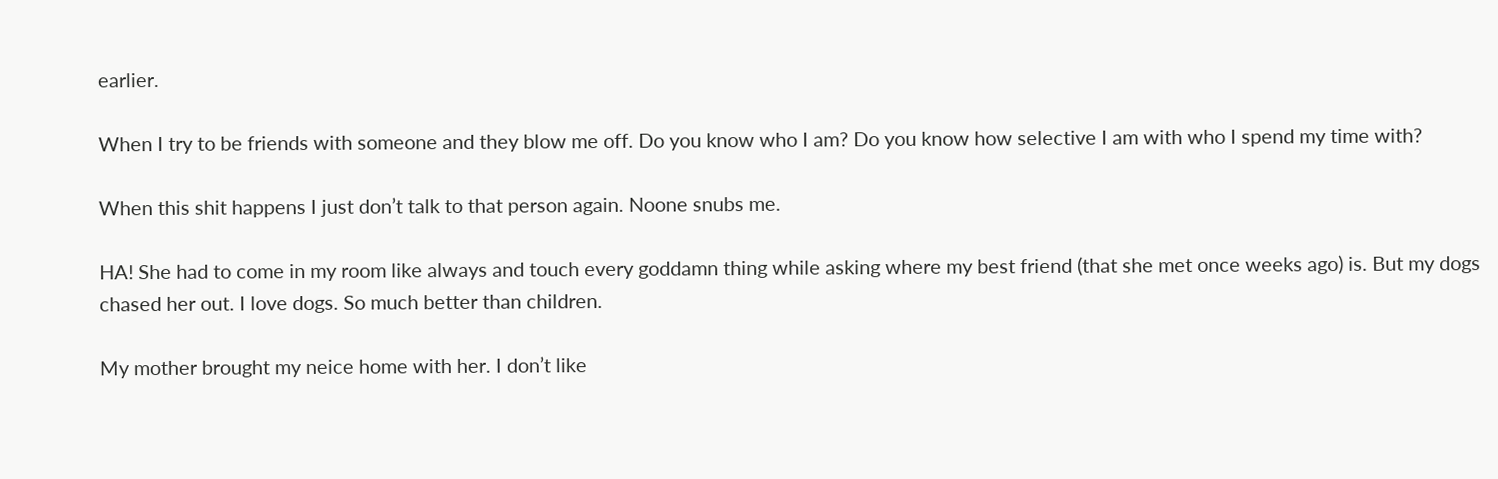earlier.

When I try to be friends with someone and they blow me off. Do you know who I am? Do you know how selective I am with who I spend my time with?

When this shit happens I just don’t talk to that person again. Noone snubs me.

HA! She had to come in my room like always and touch every goddamn thing while asking where my best friend (that she met once weeks ago) is. But my dogs chased her out. I love dogs. So much better than children.

My mother brought my neice home with her. I don’t like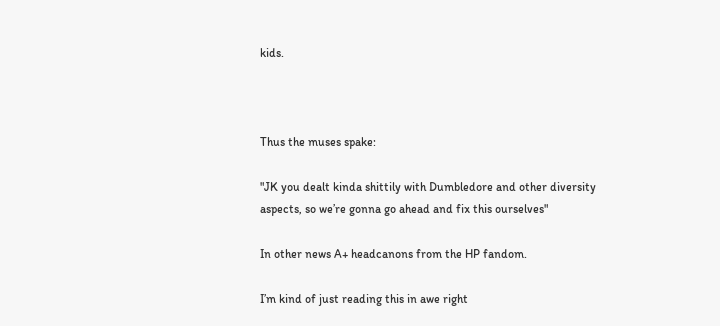kids.



Thus the muses spake:

"JK you dealt kinda shittily with Dumbledore and other diversity aspects, so we’re gonna go ahead and fix this ourselves"

In other news A+ headcanons from the HP fandom.

I’m kind of just reading this in awe right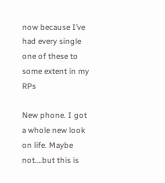now because I’ve had every single one of these to some extent in my RPs

New phone. I got a whole new look on life. Maybe not….but this is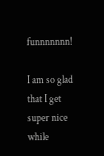funnnnnnn!

I am so glad that I get super nice while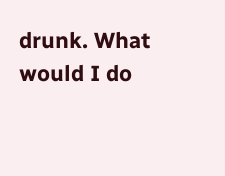drunk. What would I do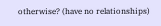otherwise? (have no relationships)